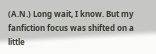(A.N.) Long wait, I know. But my fanfiction focus was shifted on a little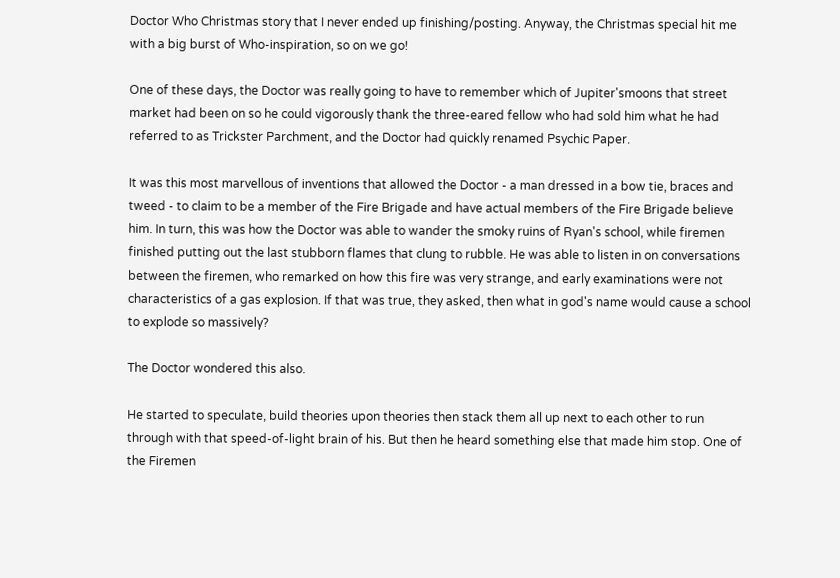Doctor Who Christmas story that I never ended up finishing/posting. Anyway, the Christmas special hit me with a big burst of Who-inspiration, so on we go!

One of these days, the Doctor was really going to have to remember which of Jupiter'smoons that street market had been on so he could vigorously thank the three-eared fellow who had sold him what he had referred to as Trickster Parchment, and the Doctor had quickly renamed Psychic Paper.

It was this most marvellous of inventions that allowed the Doctor - a man dressed in a bow tie, braces and tweed - to claim to be a member of the Fire Brigade and have actual members of the Fire Brigade believe him. In turn, this was how the Doctor was able to wander the smoky ruins of Ryan's school, while firemen finished putting out the last stubborn flames that clung to rubble. He was able to listen in on conversations between the firemen, who remarked on how this fire was very strange, and early examinations were not characteristics of a gas explosion. If that was true, they asked, then what in god's name would cause a school to explode so massively?

The Doctor wondered this also.

He started to speculate, build theories upon theories then stack them all up next to each other to run through with that speed-of-light brain of his. But then he heard something else that made him stop. One of the Firemen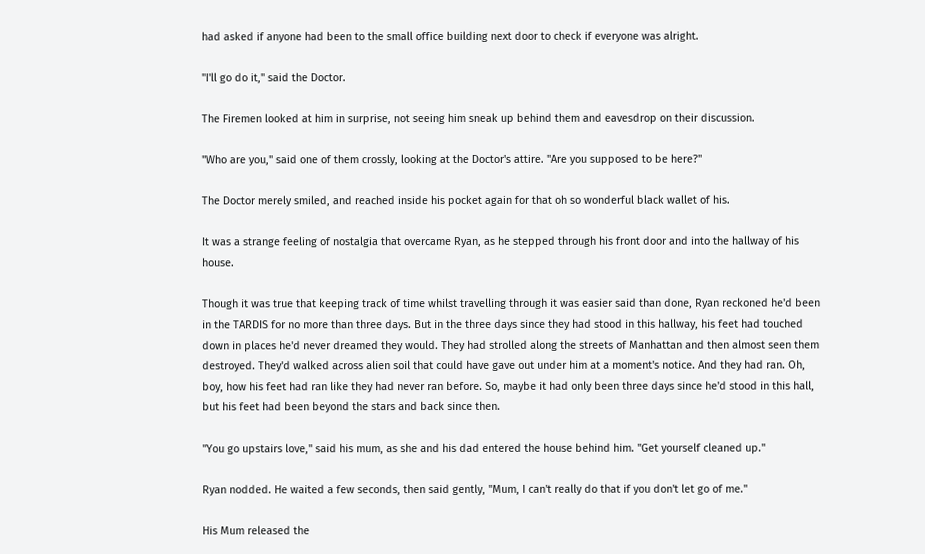had asked if anyone had been to the small office building next door to check if everyone was alright.

"I'll go do it," said the Doctor.

The Firemen looked at him in surprise, not seeing him sneak up behind them and eavesdrop on their discussion.

"Who are you," said one of them crossly, looking at the Doctor's attire. "Are you supposed to be here?"

The Doctor merely smiled, and reached inside his pocket again for that oh so wonderful black wallet of his.

It was a strange feeling of nostalgia that overcame Ryan, as he stepped through his front door and into the hallway of his house.

Though it was true that keeping track of time whilst travelling through it was easier said than done, Ryan reckoned he'd been in the TARDIS for no more than three days. But in the three days since they had stood in this hallway, his feet had touched down in places he'd never dreamed they would. They had strolled along the streets of Manhattan and then almost seen them destroyed. They'd walked across alien soil that could have gave out under him at a moment's notice. And they had ran. Oh, boy, how his feet had ran like they had never ran before. So, maybe it had only been three days since he'd stood in this hall, but his feet had been beyond the stars and back since then.

"You go upstairs love," said his mum, as she and his dad entered the house behind him. "Get yourself cleaned up."

Ryan nodded. He waited a few seconds, then said gently, "Mum, I can't really do that if you don't let go of me."

His Mum released the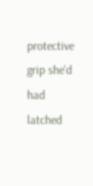protective grip she'd had latched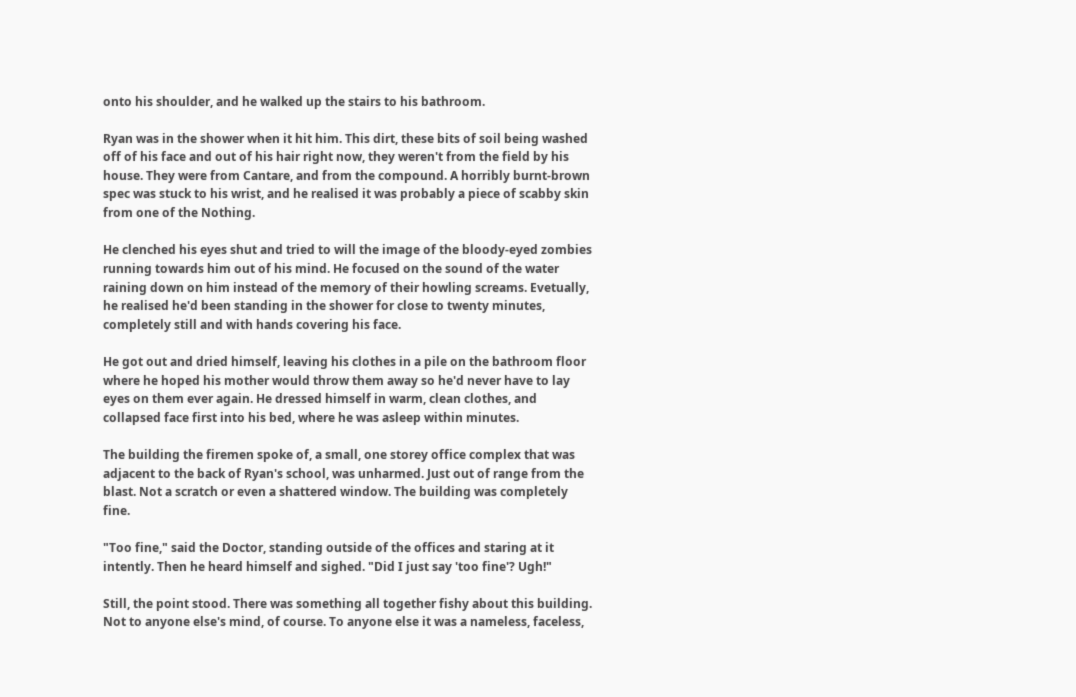onto his shoulder, and he walked up the stairs to his bathroom.

Ryan was in the shower when it hit him. This dirt, these bits of soil being washed off of his face and out of his hair right now, they weren't from the field by his house. They were from Cantare, and from the compound. A horribly burnt-brown spec was stuck to his wrist, and he realised it was probably a piece of scabby skin from one of the Nothing.

He clenched his eyes shut and tried to will the image of the bloody-eyed zombies running towards him out of his mind. He focused on the sound of the water raining down on him instead of the memory of their howling screams. Evetually, he realised he'd been standing in the shower for close to twenty minutes, completely still and with hands covering his face.

He got out and dried himself, leaving his clothes in a pile on the bathroom floor where he hoped his mother would throw them away so he'd never have to lay eyes on them ever again. He dressed himself in warm, clean clothes, and collapsed face first into his bed, where he was asleep within minutes.

The building the firemen spoke of, a small, one storey office complex that was adjacent to the back of Ryan's school, was unharmed. Just out of range from the blast. Not a scratch or even a shattered window. The building was completely fine.

"Too fine," said the Doctor, standing outside of the offices and staring at it intently. Then he heard himself and sighed. "Did I just say 'too fine'? Ugh!"

Still, the point stood. There was something all together fishy about this building. Not to anyone else's mind, of course. To anyone else it was a nameless, faceless,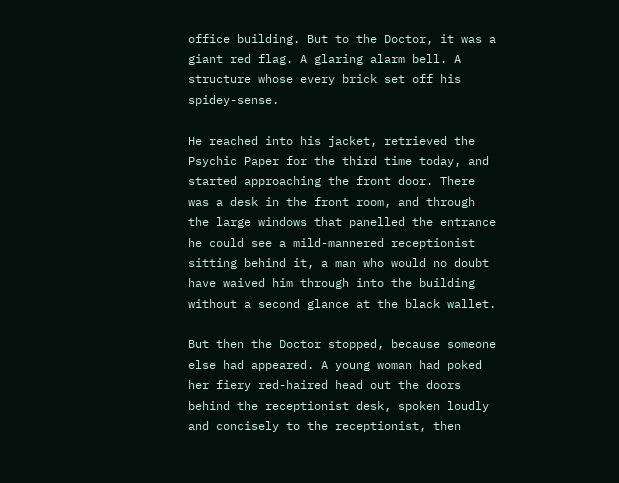office building. But to the Doctor, it was a giant red flag. A glaring alarm bell. A structure whose every brick set off his spidey-sense.

He reached into his jacket, retrieved the Psychic Paper for the third time today, and started approaching the front door. There was a desk in the front room, and through the large windows that panelled the entrance he could see a mild-mannered receptionist sitting behind it, a man who would no doubt have waived him through into the building without a second glance at the black wallet.

But then the Doctor stopped, because someone else had appeared. A young woman had poked her fiery red-haired head out the doors behind the receptionist desk, spoken loudly and concisely to the receptionist, then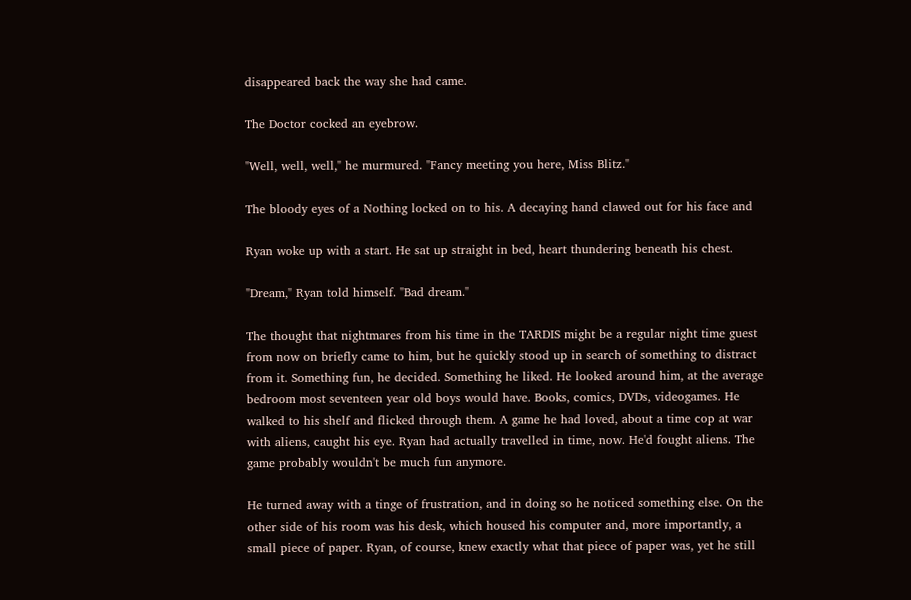disappeared back the way she had came.

The Doctor cocked an eyebrow.

"Well, well, well," he murmured. "Fancy meeting you here, Miss Blitz."

The bloody eyes of a Nothing locked on to his. A decaying hand clawed out for his face and

Ryan woke up with a start. He sat up straight in bed, heart thundering beneath his chest.

"Dream," Ryan told himself. "Bad dream."

The thought that nightmares from his time in the TARDIS might be a regular night time guest from now on briefly came to him, but he quickly stood up in search of something to distract from it. Something fun, he decided. Something he liked. He looked around him, at the average bedroom most seventeen year old boys would have. Books, comics, DVDs, videogames. He walked to his shelf and flicked through them. A game he had loved, about a time cop at war with aliens, caught his eye. Ryan had actually travelled in time, now. He'd fought aliens. The game probably wouldn't be much fun anymore.

He turned away with a tinge of frustration, and in doing so he noticed something else. On the other side of his room was his desk, which housed his computer and, more importantly, a small piece of paper. Ryan, of course, knew exactly what that piece of paper was, yet he still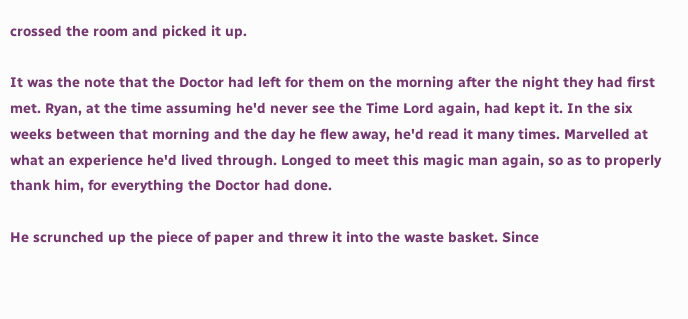crossed the room and picked it up.

It was the note that the Doctor had left for them on the morning after the night they had first met. Ryan, at the time assuming he'd never see the Time Lord again, had kept it. In the six weeks between that morning and the day he flew away, he'd read it many times. Marvelled at what an experience he'd lived through. Longed to meet this magic man again, so as to properly thank him, for everything the Doctor had done.

He scrunched up the piece of paper and threw it into the waste basket. Since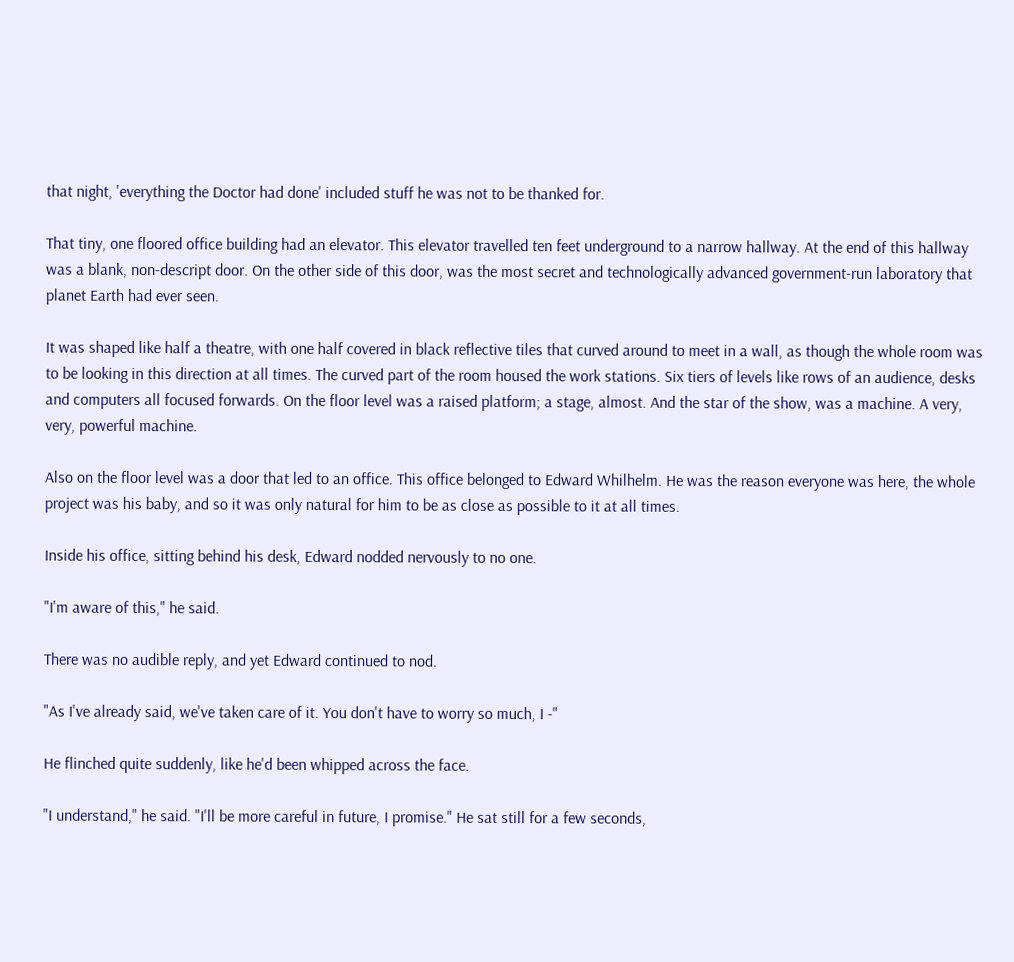that night, 'everything the Doctor had done' included stuff he was not to be thanked for.

That tiny, one floored office building had an elevator. This elevator travelled ten feet underground to a narrow hallway. At the end of this hallway was a blank, non-descript door. On the other side of this door, was the most secret and technologically advanced government-run laboratory that planet Earth had ever seen.

It was shaped like half a theatre, with one half covered in black reflective tiles that curved around to meet in a wall, as though the whole room was to be looking in this direction at all times. The curved part of the room housed the work stations. Six tiers of levels like rows of an audience, desks and computers all focused forwards. On the floor level was a raised platform; a stage, almost. And the star of the show, was a machine. A very, very, powerful machine.

Also on the floor level was a door that led to an office. This office belonged to Edward Whilhelm. He was the reason everyone was here, the whole project was his baby, and so it was only natural for him to be as close as possible to it at all times.

Inside his office, sitting behind his desk, Edward nodded nervously to no one.

"I'm aware of this," he said.

There was no audible reply, and yet Edward continued to nod.

"As I've already said, we've taken care of it. You don't have to worry so much, I -"

He flinched quite suddenly, like he'd been whipped across the face.

"I understand," he said. "I'll be more careful in future, I promise." He sat still for a few seconds,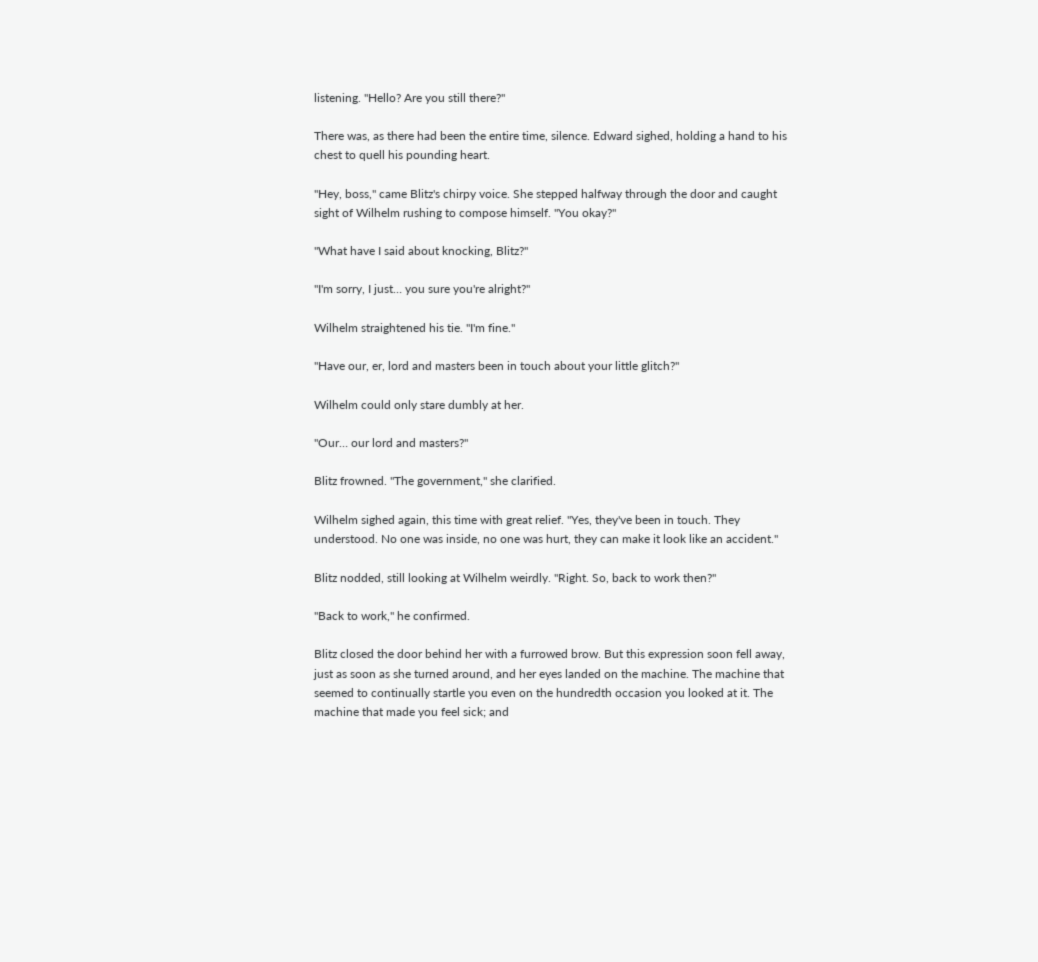listening. "Hello? Are you still there?"

There was, as there had been the entire time, silence. Edward sighed, holding a hand to his chest to quell his pounding heart.

"Hey, boss," came Blitz's chirpy voice. She stepped halfway through the door and caught sight of Wilhelm rushing to compose himself. "You okay?"

"What have I said about knocking, Blitz?"

"I'm sorry, I just… you sure you're alright?"

Wilhelm straightened his tie. "I'm fine."

"Have our, er, lord and masters been in touch about your little glitch?"

Wilhelm could only stare dumbly at her.

"Our… our lord and masters?"

Blitz frowned. "The government," she clarified.

Wilhelm sighed again, this time with great relief. "Yes, they've been in touch. They understood. No one was inside, no one was hurt, they can make it look like an accident."

Blitz nodded, still looking at Wilhelm weirdly. "Right. So, back to work then?"

"Back to work," he confirmed.

Blitz closed the door behind her with a furrowed brow. But this expression soon fell away, just as soon as she turned around, and her eyes landed on the machine. The machine that seemed to continually startle you even on the hundredth occasion you looked at it. The machine that made you feel sick; and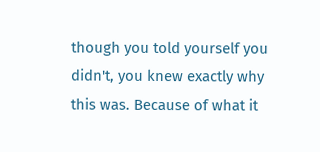though you told yourself you didn't, you knew exactly why this was. Because of what it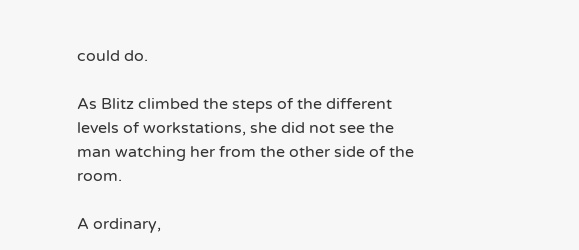could do.

As Blitz climbed the steps of the different levels of workstations, she did not see the man watching her from the other side of the room.

A ordinary,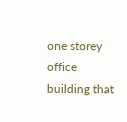one storey office building that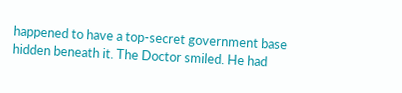happened to have a top-secret government base hidden beneath it. The Doctor smiled. He had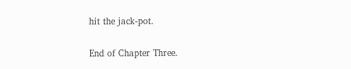hit the jack-pot.

End of Chapter Three.